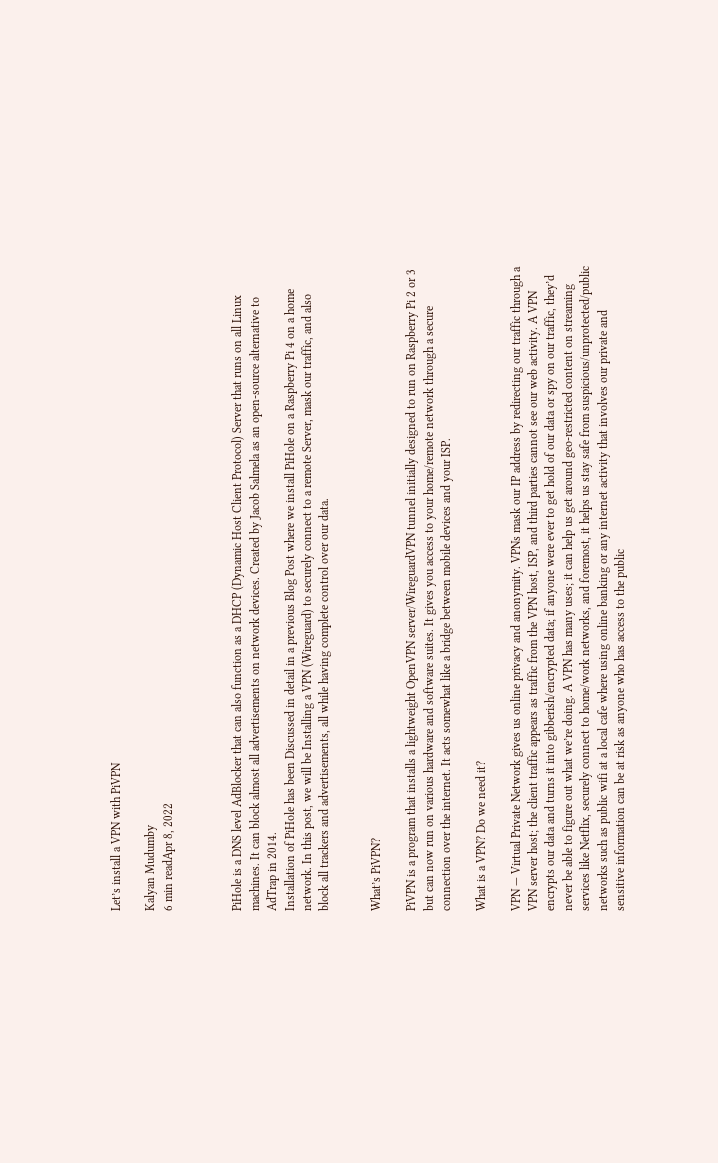Let’s install a VPN with PiVPN

Kalyan Mudumby
6 min readApr 8, 2022



PiHole is a DNS level AdBlocker that can also function as a DHCP (Dynamic Host Client Protocol) Server that runs on all Linux machines. It can block almost all advertisements on network devices. Created by Jacob Salmela as an open-source alternative to AdTrap in 2014.
Installation of PiHole has been Discussed in detail in a previous Blog Post where we install PiHole on a Raspberry Pi 4 on a home network. In this post, we will be Installing a VPN (Wireguard) to securely connect to a remote Server, mask our traffic, and also block all trackers and advertisements, all while having complete control over our data.


What’s PiVPN?

PiVPN is a program that installs a lightweight OpenVPN server/WireguardVPN tunnel initially designed to run on Raspberry Pi 2 or 3 but can now run on various hardware and software suites. It gives you access to your home/remote network through a secure connection over the internet. It acts somewhat like a bridge between mobile devices and your ISP.

What is a VPN? Do we need it?

VPN — Virtual Private Network gives us online privacy and anonymity. VPNs mask our IP address by redirecting our traffic through a VPN server host; the client traffic appears as traffic from the VPN host, ISP, and third parties cannot see our web activity. A VPN encrypts our data and turns it into gibberish/encrypted data; if anyone were ever to get hold of our data or spy on our traffic, they’d never be able to figure out what we’re doing. A VPN has many uses; it can help us get around geo-restricted content on streaming services like Netflix, securely connect to home/work networks, and foremost, it helps us stay safe from suspicious/unprotected/public networks such as public wifi at a local cafe where using online banking or any internet activity that involves our private and sensitive information can be at risk as anyone who has access to the public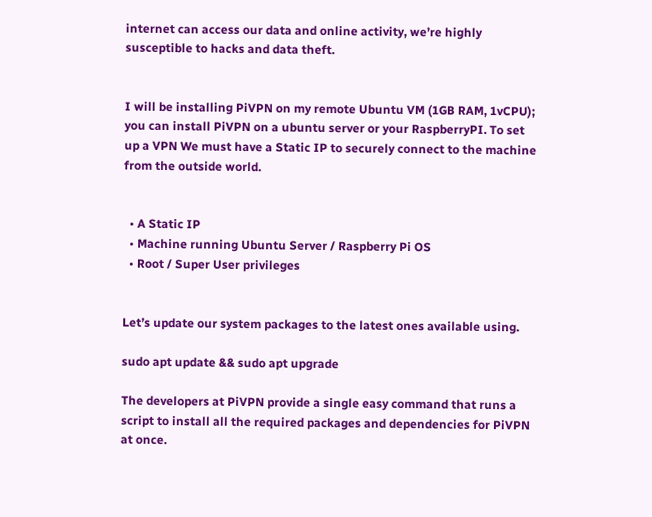internet can access our data and online activity, we’re highly susceptible to hacks and data theft.


I will be installing PiVPN on my remote Ubuntu VM (1GB RAM, 1vCPU); you can install PiVPN on a ubuntu server or your RaspberryPI. To set up a VPN We must have a Static IP to securely connect to the machine from the outside world.


  • A Static IP
  • Machine running Ubuntu Server / Raspberry Pi OS
  • Root / Super User privileges


Let’s update our system packages to the latest ones available using.

sudo apt update && sudo apt upgrade

The developers at PiVPN provide a single easy command that runs a script to install all the required packages and dependencies for PiVPN at once.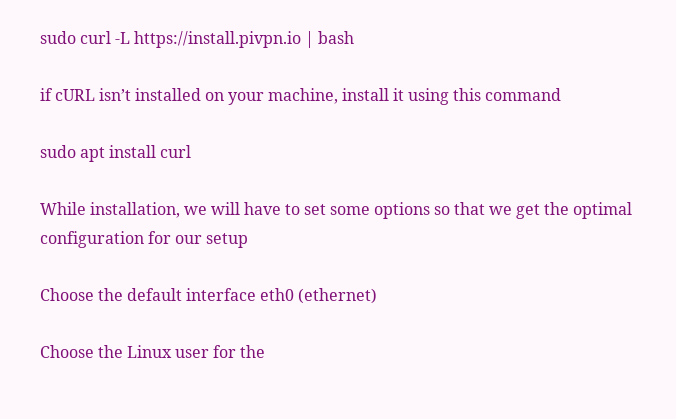sudo curl -L https://install.pivpn.io | bash

if cURL isn’t installed on your machine, install it using this command

sudo apt install curl

While installation, we will have to set some options so that we get the optimal configuration for our setup

Choose the default interface eth0 (ethernet)

Choose the Linux user for the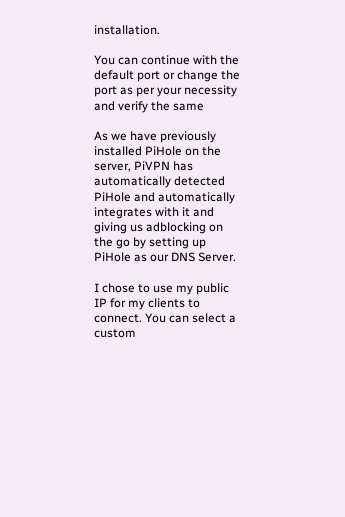installation.

You can continue with the default port or change the port as per your necessity and verify the same

As we have previously installed PiHole on the server, PiVPN has automatically detected PiHole and automatically integrates with it and giving us adblocking on the go by setting up PiHole as our DNS Server.

I chose to use my public IP for my clients to connect. You can select a custom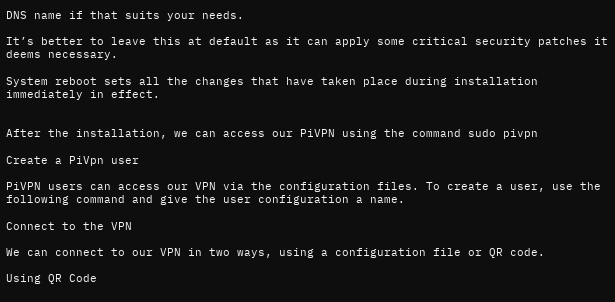DNS name if that suits your needs.

It’s better to leave this at default as it can apply some critical security patches it deems necessary.

System reboot sets all the changes that have taken place during installation immediately in effect.


After the installation, we can access our PiVPN using the command sudo pivpn

Create a PiVpn user

PiVPN users can access our VPN via the configuration files. To create a user, use the following command and give the user configuration a name.

Connect to the VPN

We can connect to our VPN in two ways, using a configuration file or QR code.

Using QR Code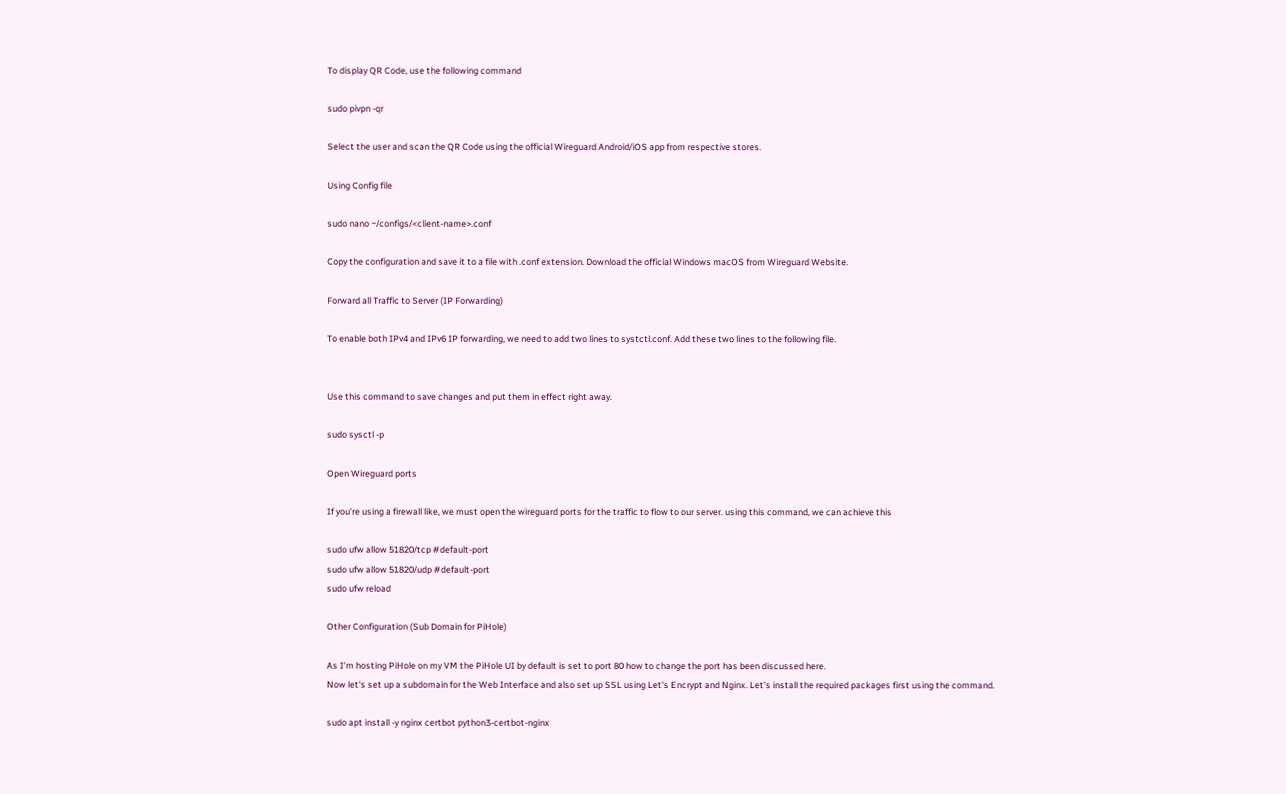To display QR Code, use the following command

sudo pivpn -qr

Select the user and scan the QR Code using the official Wireguard Android/iOS app from respective stores.

Using Config file

sudo nano ~/configs/<client-name>.conf

Copy the configuration and save it to a file with .conf extension. Download the official Windows macOS from Wireguard Website.

Forward all Traffic to Server (IP Forwarding)

To enable both IPv4 and IPv6 IP forwarding, we need to add two lines to systctl.conf. Add these two lines to the following file.


Use this command to save changes and put them in effect right away.

sudo sysctl -p

Open Wireguard ports

If you’re using a firewall like, we must open the wireguard ports for the traffic to flow to our server. using this command, we can achieve this

sudo ufw allow 51820/tcp #default-port
sudo ufw allow 51820/udp #default-port
sudo ufw reload

Other Configuration (Sub Domain for PiHole)

As I’m hosting PiHole on my VM the PiHole UI by default is set to port 80 how to change the port has been discussed here.
Now let's set up a subdomain for the Web Interface and also set up SSL using Let's Encrypt and Nginx. Let's install the required packages first using the command.

sudo apt install -y nginx certbot python3-certbot-nginx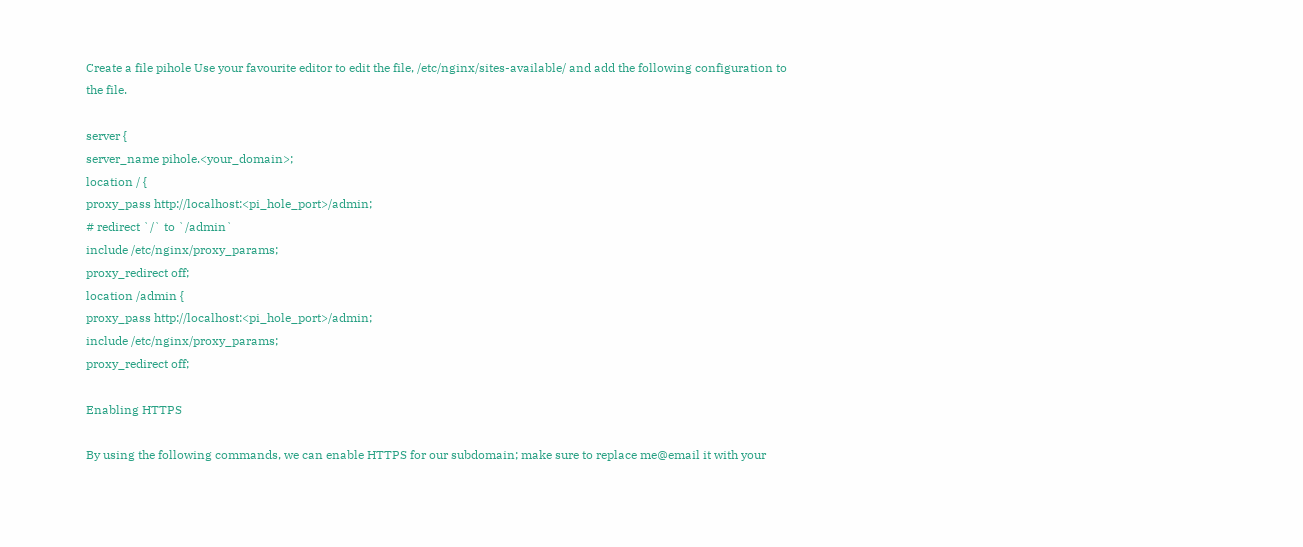Create a file pihole Use your favourite editor to edit the file, /etc/nginx/sites-available/ and add the following configuration to the file.

server {
server_name pihole.<your_domain>;
location / {
proxy_pass http://localhost:<pi_hole_port>/admin;
# redirect `/` to `/admin`
include /etc/nginx/proxy_params;
proxy_redirect off;
location /admin {
proxy_pass http://localhost:<pi_hole_port>/admin;
include /etc/nginx/proxy_params;
proxy_redirect off;

Enabling HTTPS

By using the following commands, we can enable HTTPS for our subdomain; make sure to replace me@email it with your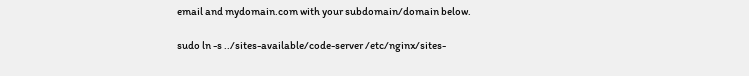email and mydomain.com with your subdomain/domain below.

sudo ln -s ../sites-available/code-server /etc/nginx/sites-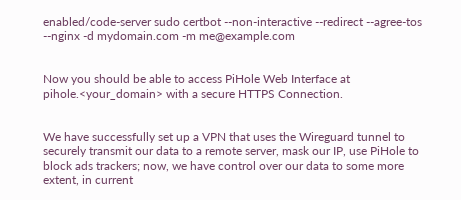enabled/code-server sudo certbot --non-interactive --redirect --agree-tos --nginx -d mydomain.com -m me@example.com


Now you should be able to access PiHole Web Interface at pihole.<your_domain> with a secure HTTPS Connection.


We have successfully set up a VPN that uses the Wireguard tunnel to securely transmit our data to a remote server, mask our IP, use PiHole to block ads trackers; now, we have control over our data to some more extent, in current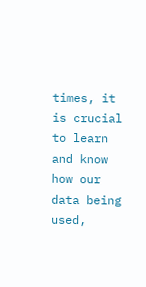times, it is crucial to learn and know how our data being used,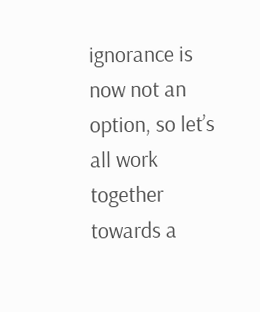ignorance is now not an option, so let’s all work together towards a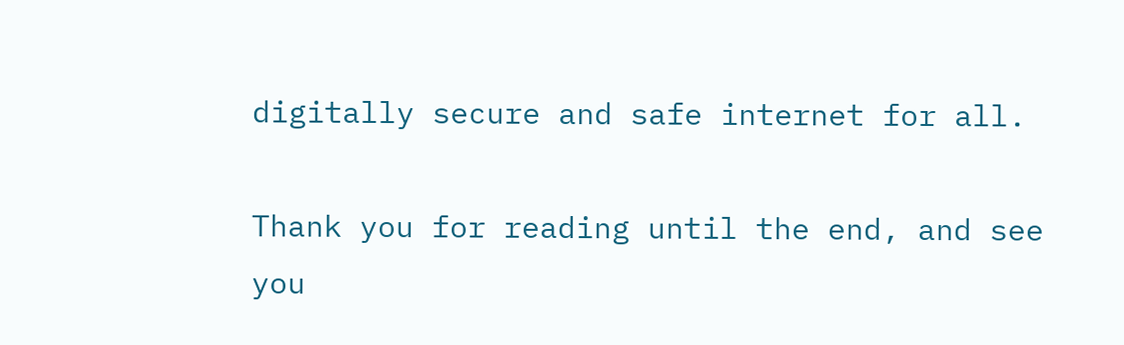digitally secure and safe internet for all.

Thank you for reading until the end, and see you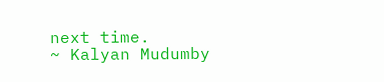next time.
~ Kalyan Mudumby